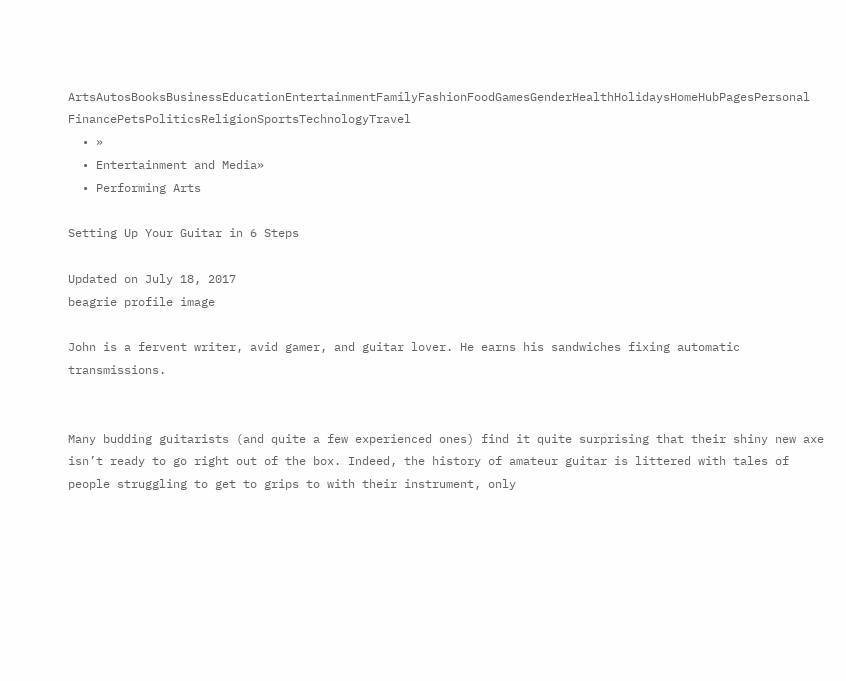ArtsAutosBooksBusinessEducationEntertainmentFamilyFashionFoodGamesGenderHealthHolidaysHomeHubPagesPersonal FinancePetsPoliticsReligionSportsTechnologyTravel
  • »
  • Entertainment and Media»
  • Performing Arts

Setting Up Your Guitar in 6 Steps

Updated on July 18, 2017
beagrie profile image

John is a fervent writer, avid gamer, and guitar lover. He earns his sandwiches fixing automatic transmissions.


Many budding guitarists (and quite a few experienced ones) find it quite surprising that their shiny new axe isn’t ready to go right out of the box. Indeed, the history of amateur guitar is littered with tales of people struggling to get to grips to with their instrument, only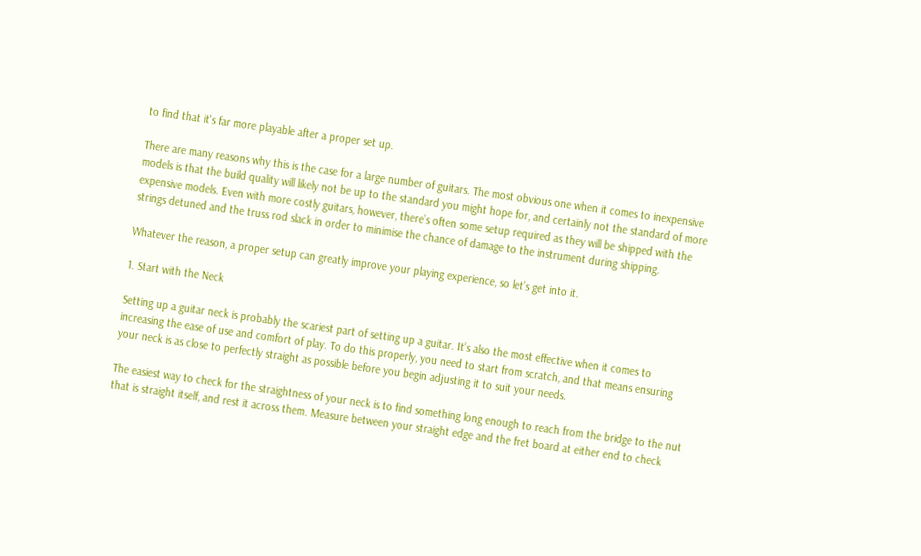to find that it's far more playable after a proper set up.

There are many reasons why this is the case for a large number of guitars. The most obvious one when it comes to inexpensive models is that the build quality will likely not be up to the standard you might hope for, and certainly not the standard of more expensive models. Even with more costly guitars, however, there’s often some setup required as they will be shipped with the strings detuned and the truss rod slack in order to minimise the chance of damage to the instrument during shipping.

Whatever the reason, a proper setup can greatly improve your playing experience, so let’s get into it.

1. Start with the Neck

Setting up a guitar neck is probably the scariest part of setting up a guitar. It’s also the most effective when it comes to increasing the ease of use and comfort of play. To do this properly, you need to start from scratch, and that means ensuring your neck is as close to perfectly straight as possible before you begin adjusting it to suit your needs.

The easiest way to check for the straightness of your neck is to find something long enough to reach from the bridge to the nut that is straight itself, and rest it across them. Measure between your straight edge and the fret board at either end to check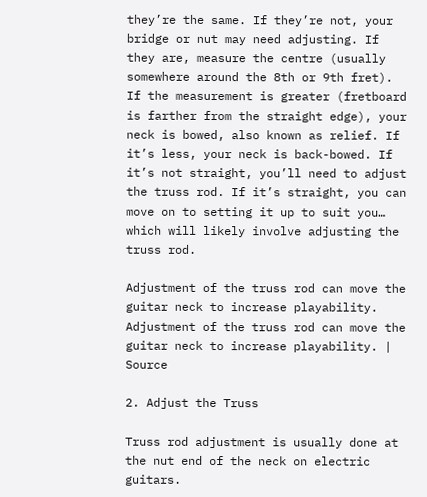they’re the same. If they’re not, your bridge or nut may need adjusting. If they are, measure the centre (usually somewhere around the 8th or 9th fret). If the measurement is greater (fretboard is farther from the straight edge), your neck is bowed, also known as relief. If it’s less, your neck is back-bowed. If it’s not straight, you’ll need to adjust the truss rod. If it’s straight, you can move on to setting it up to suit you… which will likely involve adjusting the truss rod.

Adjustment of the truss rod can move the guitar neck to increase playability.
Adjustment of the truss rod can move the guitar neck to increase playability. | Source

2. Adjust the Truss

Truss rod adjustment is usually done at the nut end of the neck on electric guitars.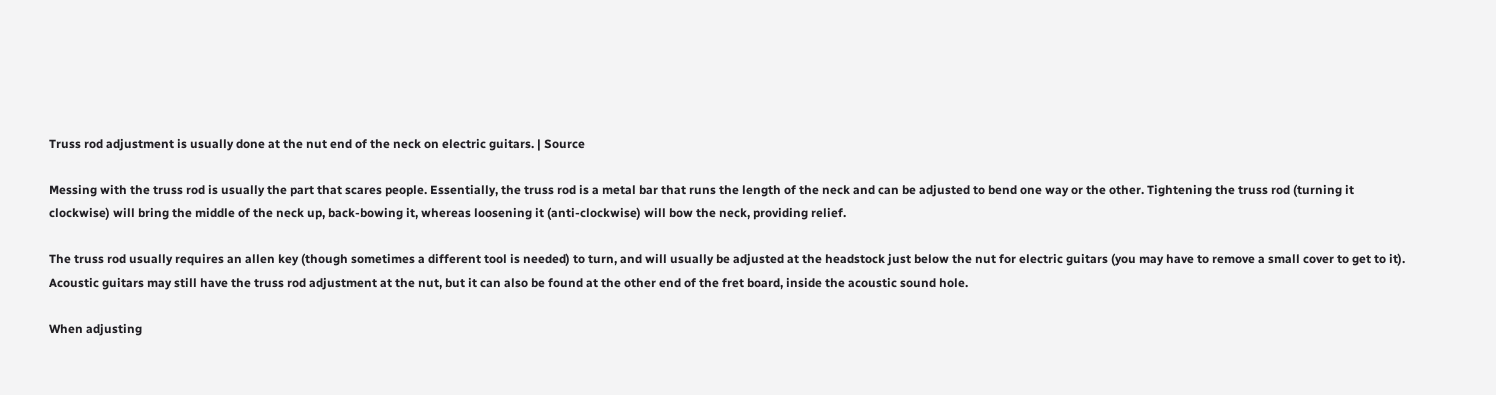Truss rod adjustment is usually done at the nut end of the neck on electric guitars. | Source

Messing with the truss rod is usually the part that scares people. Essentially, the truss rod is a metal bar that runs the length of the neck and can be adjusted to bend one way or the other. Tightening the truss rod (turning it clockwise) will bring the middle of the neck up, back-bowing it, whereas loosening it (anti-clockwise) will bow the neck, providing relief.

The truss rod usually requires an allen key (though sometimes a different tool is needed) to turn, and will usually be adjusted at the headstock just below the nut for electric guitars (you may have to remove a small cover to get to it). Acoustic guitars may still have the truss rod adjustment at the nut, but it can also be found at the other end of the fret board, inside the acoustic sound hole.

When adjusting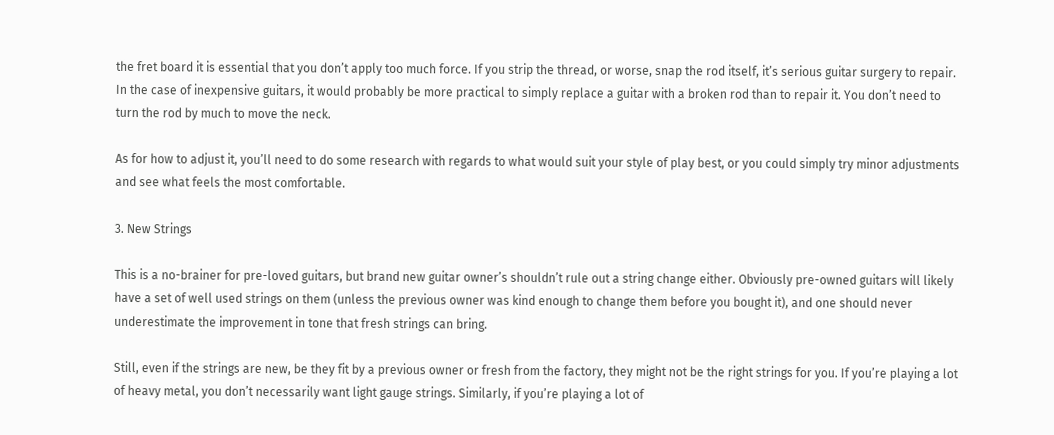the fret board it is essential that you don’t apply too much force. If you strip the thread, or worse, snap the rod itself, it’s serious guitar surgery to repair. In the case of inexpensive guitars, it would probably be more practical to simply replace a guitar with a broken rod than to repair it. You don’t need to turn the rod by much to move the neck.

As for how to adjust it, you’ll need to do some research with regards to what would suit your style of play best, or you could simply try minor adjustments and see what feels the most comfortable.

3. New Strings

This is a no-brainer for pre-loved guitars, but brand new guitar owner’s shouldn’t rule out a string change either. Obviously pre-owned guitars will likely have a set of well used strings on them (unless the previous owner was kind enough to change them before you bought it), and one should never underestimate the improvement in tone that fresh strings can bring.

Still, even if the strings are new, be they fit by a previous owner or fresh from the factory, they might not be the right strings for you. If you’re playing a lot of heavy metal, you don’t necessarily want light gauge strings. Similarly, if you’re playing a lot of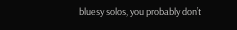bluesy solos, you probably don’t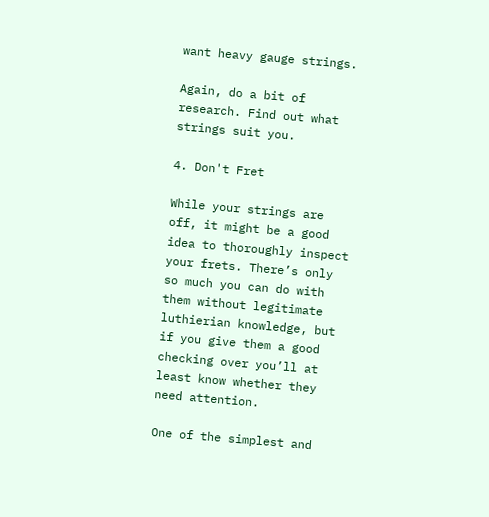want heavy gauge strings.

Again, do a bit of research. Find out what strings suit you.

4. Don't Fret

While your strings are off, it might be a good idea to thoroughly inspect your frets. There’s only so much you can do with them without legitimate luthierian knowledge, but if you give them a good checking over you’ll at least know whether they need attention.

One of the simplest and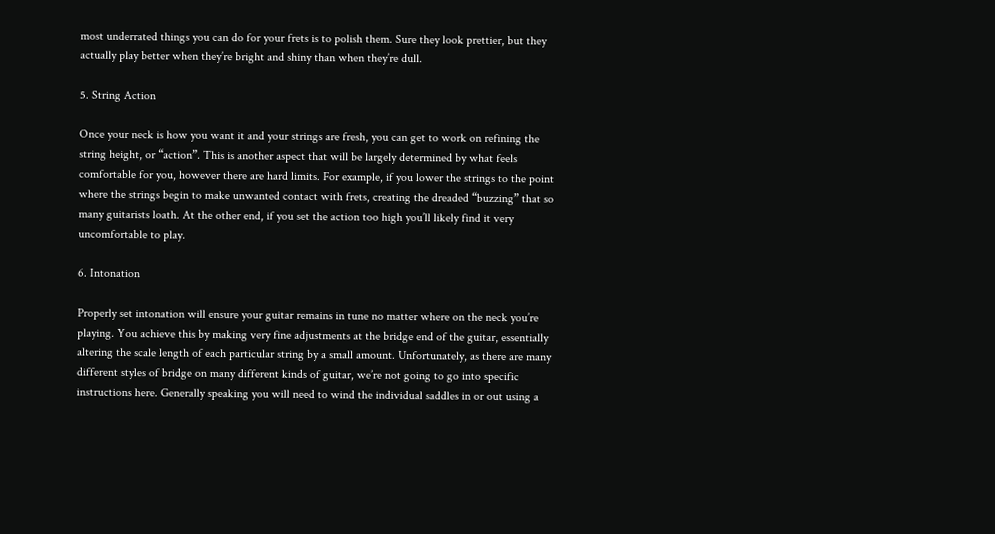most underrated things you can do for your frets is to polish them. Sure they look prettier, but they actually play better when they’re bright and shiny than when they’re dull.

5. String Action

Once your neck is how you want it and your strings are fresh, you can get to work on refining the string height, or “action”. This is another aspect that will be largely determined by what feels comfortable for you, however there are hard limits. For example, if you lower the strings to the point where the strings begin to make unwanted contact with frets, creating the dreaded “buzzing” that so many guitarists loath. At the other end, if you set the action too high you’ll likely find it very uncomfortable to play.

6. Intonation

Properly set intonation will ensure your guitar remains in tune no matter where on the neck you’re playing. You achieve this by making very fine adjustments at the bridge end of the guitar, essentially altering the scale length of each particular string by a small amount. Unfortunately, as there are many different styles of bridge on many different kinds of guitar, we’re not going to go into specific instructions here. Generally speaking you will need to wind the individual saddles in or out using a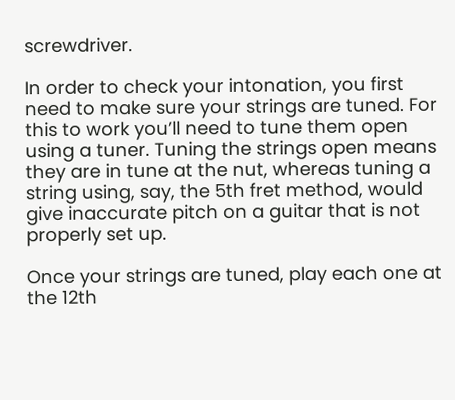screwdriver.

In order to check your intonation, you first need to make sure your strings are tuned. For this to work you’ll need to tune them open using a tuner. Tuning the strings open means they are in tune at the nut, whereas tuning a string using, say, the 5th fret method, would give inaccurate pitch on a guitar that is not properly set up.

Once your strings are tuned, play each one at the 12th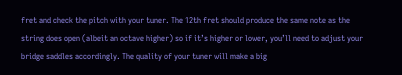fret and check the pitch with your tuner. The 12th fret should produce the same note as the string does open (albeit an octave higher) so if it’s higher or lower, you’ll need to adjust your bridge saddles accordingly. The quality of your tuner will make a big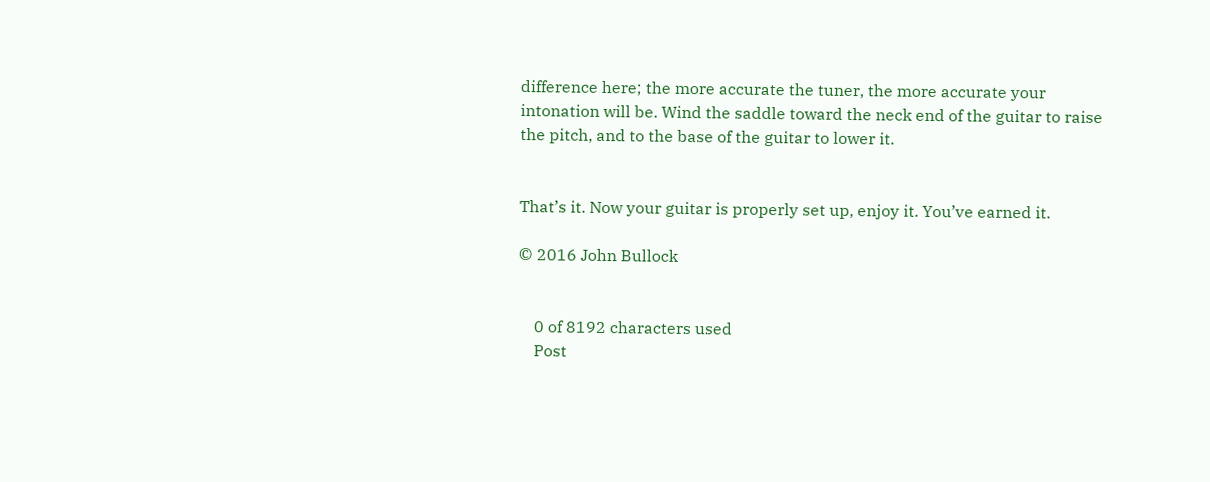difference here; the more accurate the tuner, the more accurate your intonation will be. Wind the saddle toward the neck end of the guitar to raise the pitch, and to the base of the guitar to lower it.


That’s it. Now your guitar is properly set up, enjoy it. You’ve earned it.

© 2016 John Bullock


    0 of 8192 characters used
    Post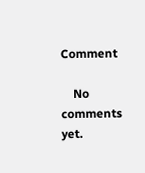Comment

    No comments yet.